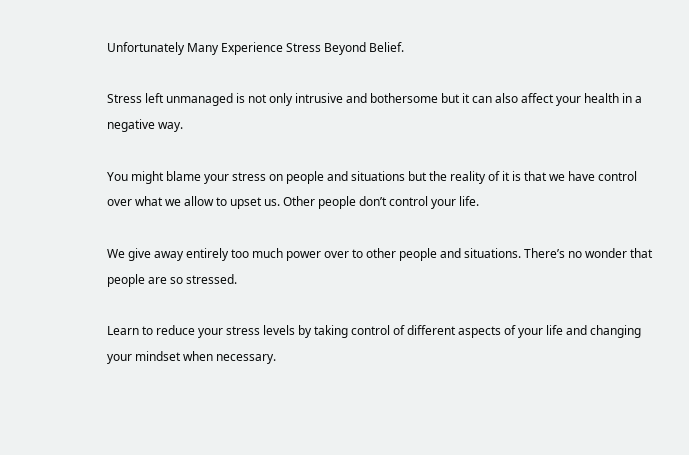Unfortunately Many Experience Stress Beyond Belief.

Stress left unmanaged is not only intrusive and bothersome but it can also affect your health in a negative way.

You might blame your stress on people and situations but the reality of it is that we have control over what we allow to upset us. Other people don’t control your life.

We give away entirely too much power over to other people and situations. There’s no wonder that people are so stressed.

Learn to reduce your stress levels by taking control of different aspects of your life and changing your mindset when necessary.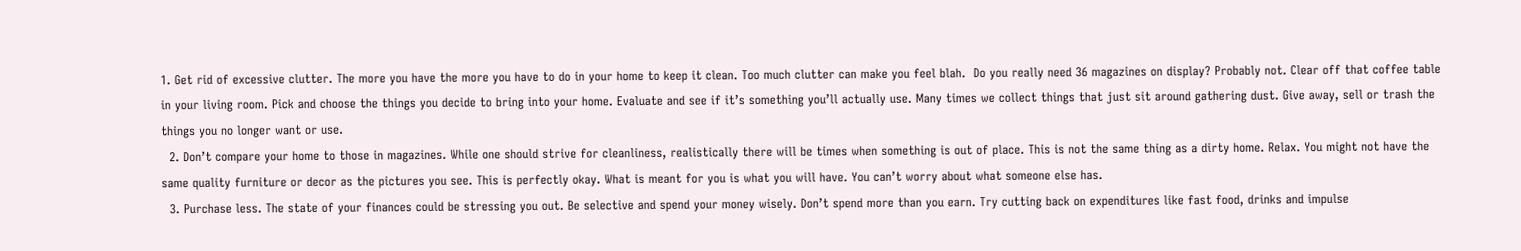1. Get rid of excessive clutter. The more you have the more you have to do in your home to keep it clean. Too much clutter can make you feel blah.  Do you really need 36 magazines on display? Probably not. Clear off that coffee table in your living room. Pick and choose the things you decide to bring into your home. Evaluate and see if it’s something you’ll actually use. Many times we collect things that just sit around gathering dust. Give away, sell or trash the things you no longer want or use.
  2. Don’t compare your home to those in magazines. While one should strive for cleanliness, realistically there will be times when something is out of place. This is not the same thing as a dirty home. Relax. You might not have the same quality furniture or decor as the pictures you see. This is perfectly okay. What is meant for you is what you will have. You can’t worry about what someone else has.
  3. Purchase less. The state of your finances could be stressing you out. Be selective and spend your money wisely. Don’t spend more than you earn. Try cutting back on expenditures like fast food, drinks and impulse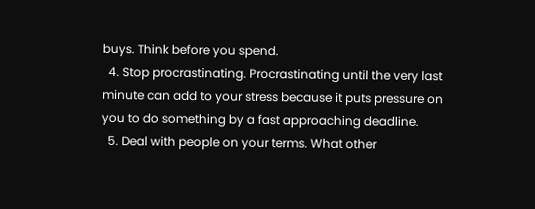buys. Think before you spend.
  4. Stop procrastinating. Procrastinating until the very last minute can add to your stress because it puts pressure on you to do something by a fast approaching deadline.
  5. Deal with people on your terms. What other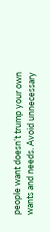people want doesn’t trump your own wants and needs. Avoid unnecessary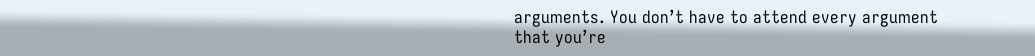arguments. You don’t have to attend every argument that you’re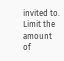invited to. Limit the amount of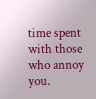time spent with those who annoy you.